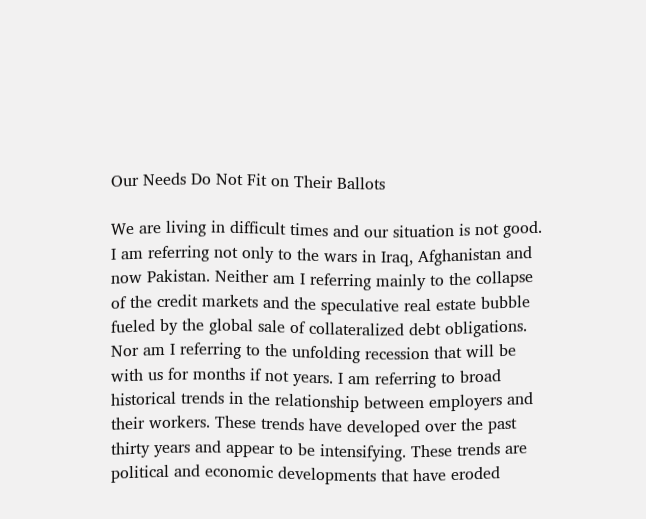Our Needs Do Not Fit on Their Ballots

We are living in difficult times and our situation is not good. I am referring not only to the wars in Iraq, Afghanistan and now Pakistan. Neither am I referring mainly to the collapse of the credit markets and the speculative real estate bubble fueled by the global sale of collateralized debt obligations. Nor am I referring to the unfolding recession that will be with us for months if not years. I am referring to broad historical trends in the relationship between employers and their workers. These trends have developed over the past thirty years and appear to be intensifying. These trends are political and economic developments that have eroded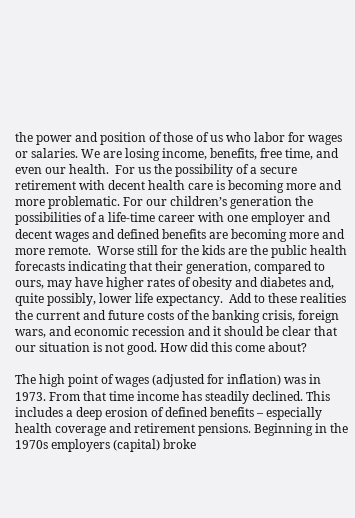the power and position of those of us who labor for wages or salaries. We are losing income, benefits, free time, and even our health.  For us the possibility of a secure retirement with decent health care is becoming more and more problematic. For our children’s generation the possibilities of a life-time career with one employer and decent wages and defined benefits are becoming more and more remote.  Worse still for the kids are the public health forecasts indicating that their generation, compared to ours, may have higher rates of obesity and diabetes and, quite possibly, lower life expectancy.  Add to these realities the current and future costs of the banking crisis, foreign wars, and economic recession and it should be clear that our situation is not good. How did this come about?

The high point of wages (adjusted for inflation) was in 1973. From that time income has steadily declined. This includes a deep erosion of defined benefits – especially health coverage and retirement pensions. Beginning in the 1970s employers (capital) broke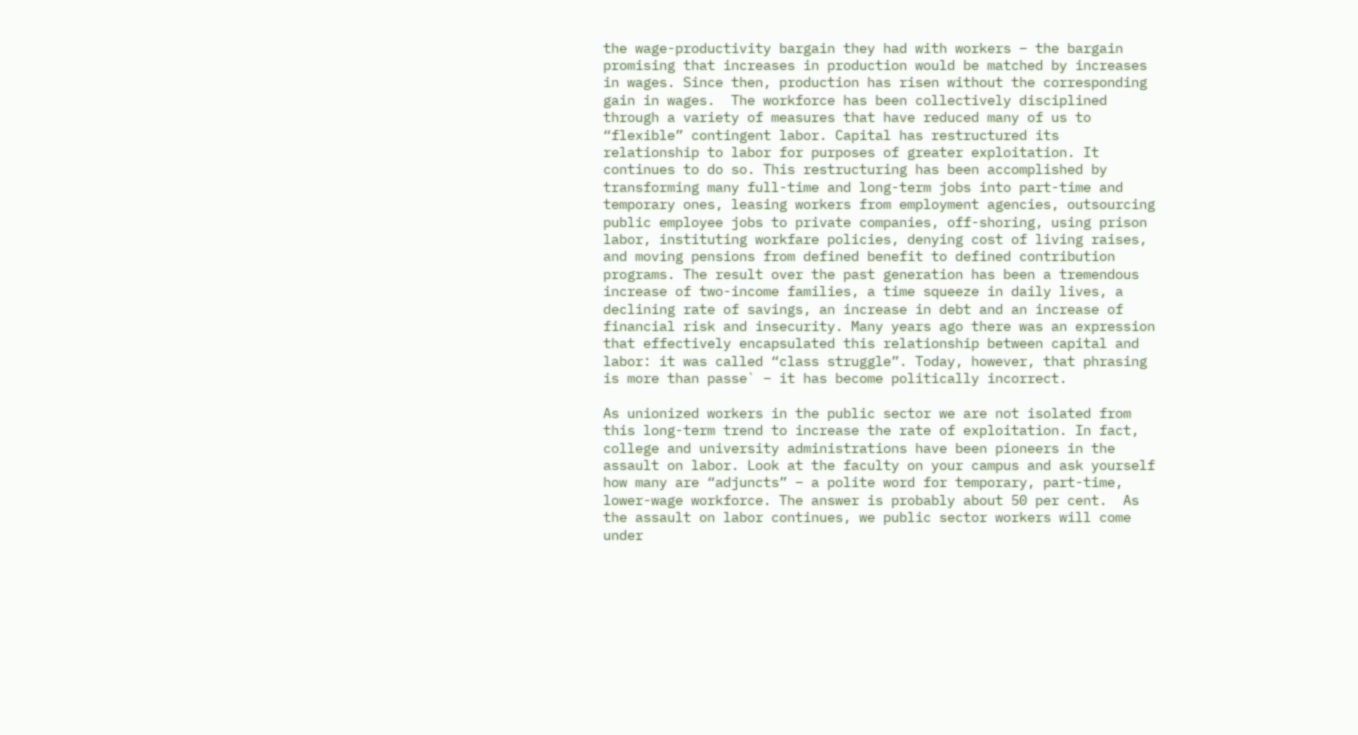the wage-productivity bargain they had with workers – the bargain promising that increases in production would be matched by increases in wages. Since then, production has risen without the corresponding gain in wages.  The workforce has been collectively disciplined through a variety of measures that have reduced many of us to “flexible” contingent labor. Capital has restructured its relationship to labor for purposes of greater exploitation. It continues to do so. This restructuring has been accomplished by transforming many full-time and long-term jobs into part-time and temporary ones, leasing workers from employment agencies, outsourcing public employee jobs to private companies, off-shoring, using prison labor, instituting workfare policies, denying cost of living raises, and moving pensions from defined benefit to defined contribution programs. The result over the past generation has been a tremendous increase of two-income families, a time squeeze in daily lives, a declining rate of savings, an increase in debt and an increase of financial risk and insecurity. Many years ago there was an expression that effectively encapsulated this relationship between capital and labor: it was called “class struggle”. Today, however, that phrasing is more than passe` – it has become politically incorrect.

As unionized workers in the public sector we are not isolated from this long-term trend to increase the rate of exploitation. In fact, college and university administrations have been pioneers in the assault on labor. Look at the faculty on your campus and ask yourself how many are “adjuncts” – a polite word for temporary, part-time, lower-wage workforce. The answer is probably about 50 per cent.  As the assault on labor continues, we public sector workers will come under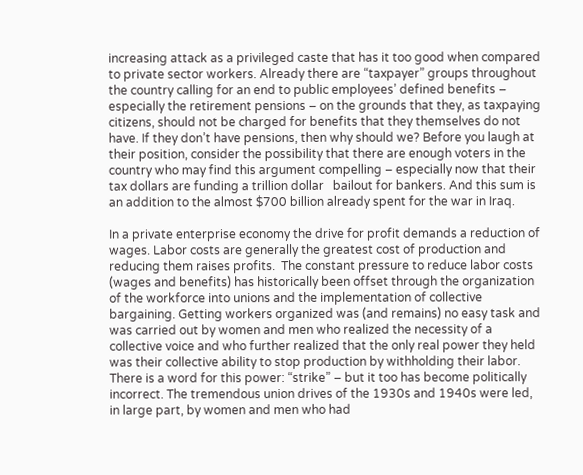increasing attack as a privileged caste that has it too good when compared to private sector workers. Already there are “taxpayer” groups throughout the country calling for an end to public employees’ defined benefits – especially the retirement pensions – on the grounds that they, as taxpaying citizens, should not be charged for benefits that they themselves do not have. If they don’t have pensions, then why should we? Before you laugh at their position, consider the possibility that there are enough voters in the country who may find this argument compelling – especially now that their tax dollars are funding a trillion dollar   bailout for bankers. And this sum is an addition to the almost $700 billion already spent for the war in Iraq.

In a private enterprise economy the drive for profit demands a reduction of wages. Labor costs are generally the greatest cost of production and reducing them raises profits.  The constant pressure to reduce labor costs (wages and benefits) has historically been offset through the organization of the workforce into unions and the implementation of collective bargaining. Getting workers organized was (and remains) no easy task and was carried out by women and men who realized the necessity of a collective voice and who further realized that the only real power they held was their collective ability to stop production by withholding their labor. There is a word for this power: “strike” – but it too has become politically incorrect. The tremendous union drives of the 1930s and 1940s were led, in large part, by women and men who had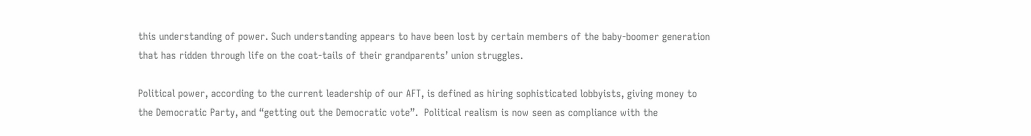this understanding of power. Such understanding appears to have been lost by certain members of the baby-boomer generation that has ridden through life on the coat-tails of their grandparents’ union struggles.

Political power, according to the current leadership of our AFT, is defined as hiring sophisticated lobbyists, giving money to the Democratic Party, and “getting out the Democratic vote”.  Political realism is now seen as compliance with the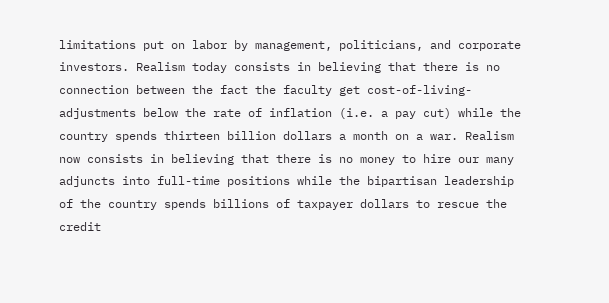limitations put on labor by management, politicians, and corporate investors. Realism today consists in believing that there is no connection between the fact the faculty get cost-of-living-adjustments below the rate of inflation (i.e. a pay cut) while the country spends thirteen billion dollars a month on a war. Realism now consists in believing that there is no money to hire our many adjuncts into full-time positions while the bipartisan leadership of the country spends billions of taxpayer dollars to rescue the credit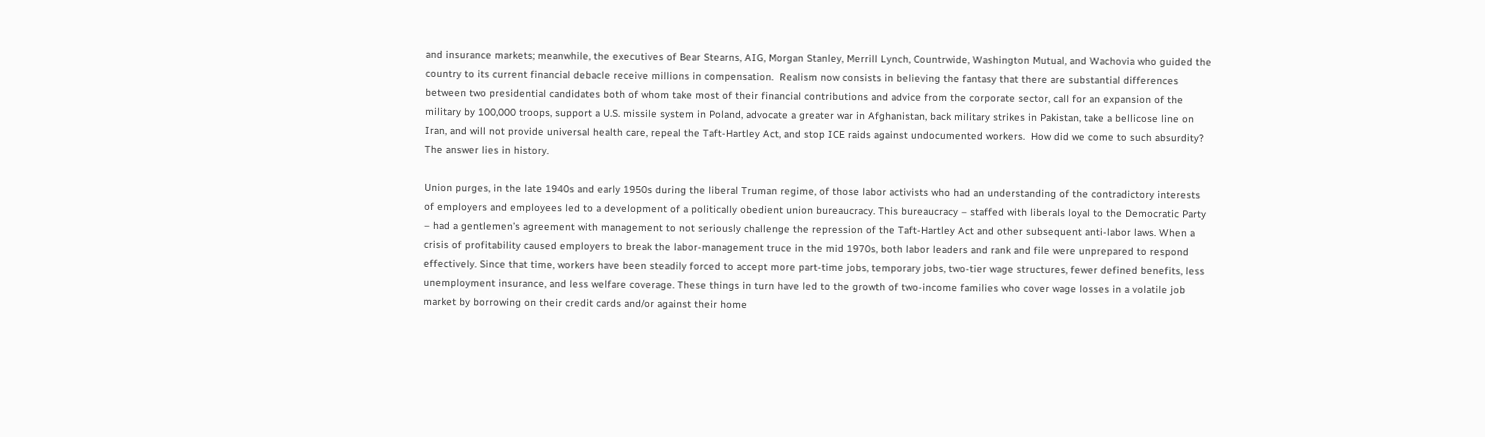and insurance markets; meanwhile, the executives of Bear Stearns, AIG, Morgan Stanley, Merrill Lynch, Countrwide, Washington Mutual, and Wachovia who guided the country to its current financial debacle receive millions in compensation.  Realism now consists in believing the fantasy that there are substantial differences between two presidential candidates both of whom take most of their financial contributions and advice from the corporate sector, call for an expansion of the military by 100,000 troops, support a U.S. missile system in Poland, advocate a greater war in Afghanistan, back military strikes in Pakistan, take a bellicose line on Iran, and will not provide universal health care, repeal the Taft-Hartley Act, and stop ICE raids against undocumented workers.  How did we come to such absurdity? The answer lies in history.

Union purges, in the late 1940s and early 1950s during the liberal Truman regime, of those labor activists who had an understanding of the contradictory interests of employers and employees led to a development of a politically obedient union bureaucracy. This bureaucracy – staffed with liberals loyal to the Democratic Party – had a gentlemen’s agreement with management to not seriously challenge the repression of the Taft-Hartley Act and other subsequent anti-labor laws. When a crisis of profitability caused employers to break the labor-management truce in the mid 1970s, both labor leaders and rank and file were unprepared to respond effectively. Since that time, workers have been steadily forced to accept more part-time jobs, temporary jobs, two-tier wage structures, fewer defined benefits, less unemployment insurance, and less welfare coverage. These things in turn have led to the growth of two-income families who cover wage losses in a volatile job market by borrowing on their credit cards and/or against their home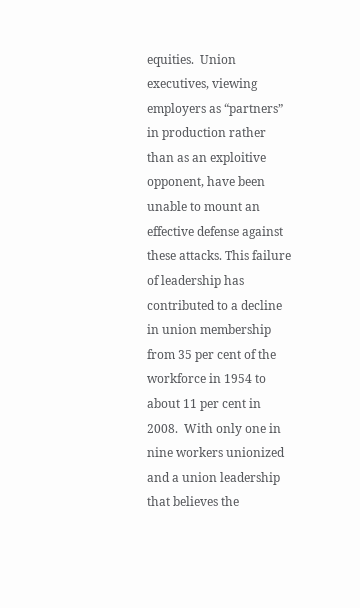equities.  Union executives, viewing employers as “partners” in production rather than as an exploitive opponent, have been unable to mount an effective defense against these attacks. This failure of leadership has contributed to a decline in union membership from 35 per cent of the workforce in 1954 to about 11 per cent in 2008.  With only one in nine workers unionized and a union leadership that believes the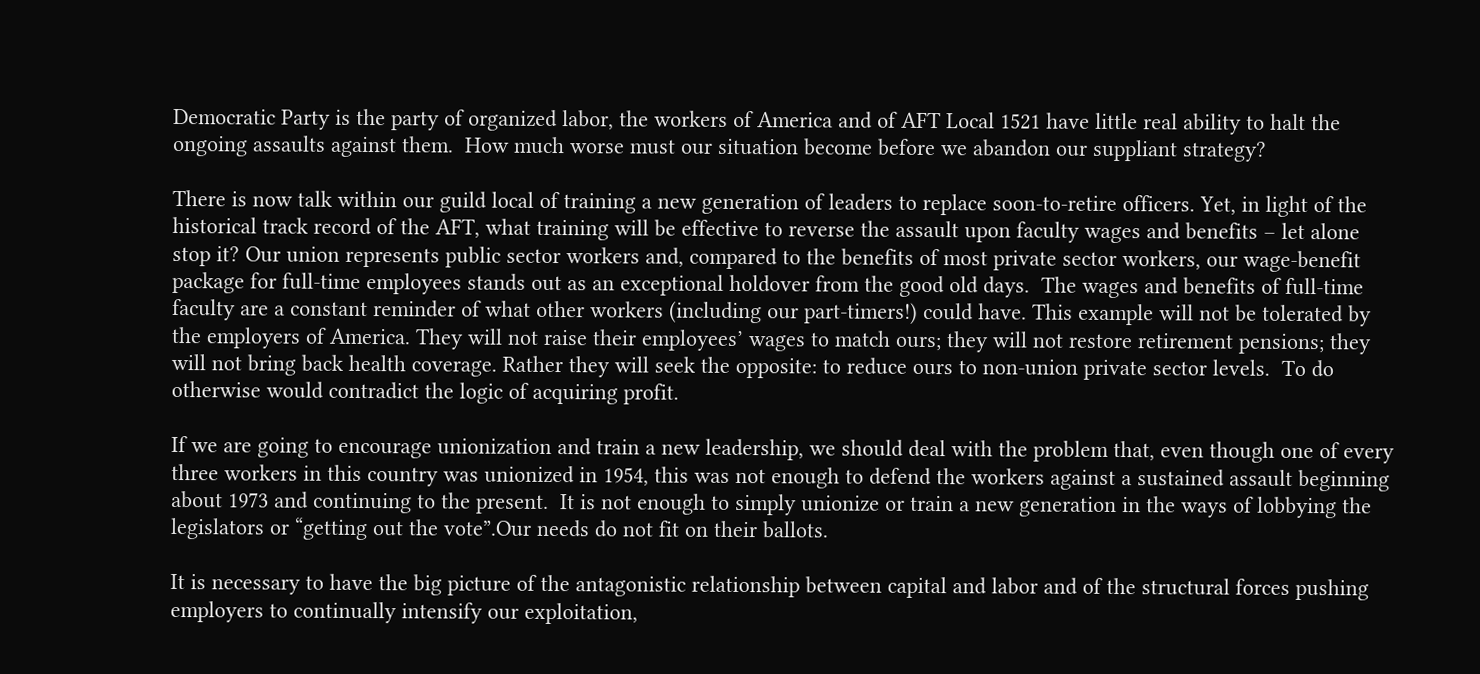Democratic Party is the party of organized labor, the workers of America and of AFT Local 1521 have little real ability to halt the ongoing assaults against them.  How much worse must our situation become before we abandon our suppliant strategy?

There is now talk within our guild local of training a new generation of leaders to replace soon-to-retire officers. Yet, in light of the historical track record of the AFT, what training will be effective to reverse the assault upon faculty wages and benefits – let alone stop it? Our union represents public sector workers and, compared to the benefits of most private sector workers, our wage-benefit package for full-time employees stands out as an exceptional holdover from the good old days.  The wages and benefits of full-time faculty are a constant reminder of what other workers (including our part-timers!) could have. This example will not be tolerated by the employers of America. They will not raise their employees’ wages to match ours; they will not restore retirement pensions; they will not bring back health coverage. Rather they will seek the opposite: to reduce ours to non-union private sector levels.  To do otherwise would contradict the logic of acquiring profit.

If we are going to encourage unionization and train a new leadership, we should deal with the problem that, even though one of every three workers in this country was unionized in 1954, this was not enough to defend the workers against a sustained assault beginning about 1973 and continuing to the present.  It is not enough to simply unionize or train a new generation in the ways of lobbying the legislators or “getting out the vote”.Our needs do not fit on their ballots.

It is necessary to have the big picture of the antagonistic relationship between capital and labor and of the structural forces pushing employers to continually intensify our exploitation,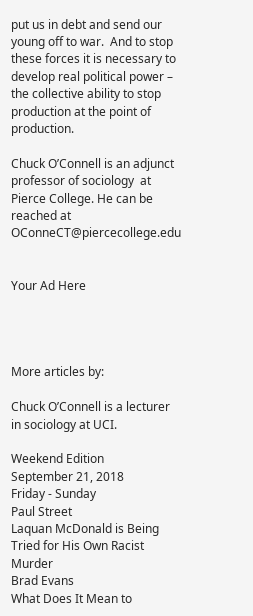put us in debt and send our young off to war.  And to stop these forces it is necessary to develop real political power – the collective ability to stop production at the point of production.

Chuck O’Connell is an adjunct professor of sociology  at  Pierce College. He can be reached at OConneCT@piercecollege.edu


Your Ad Here




More articles by:

Chuck O’Connell is a lecturer in sociology at UCI.

Weekend Edition
September 21, 2018
Friday - Sunday
Paul Street
Laquan McDonald is Being Tried for His Own Racist Murder
Brad Evans
What Does It Mean to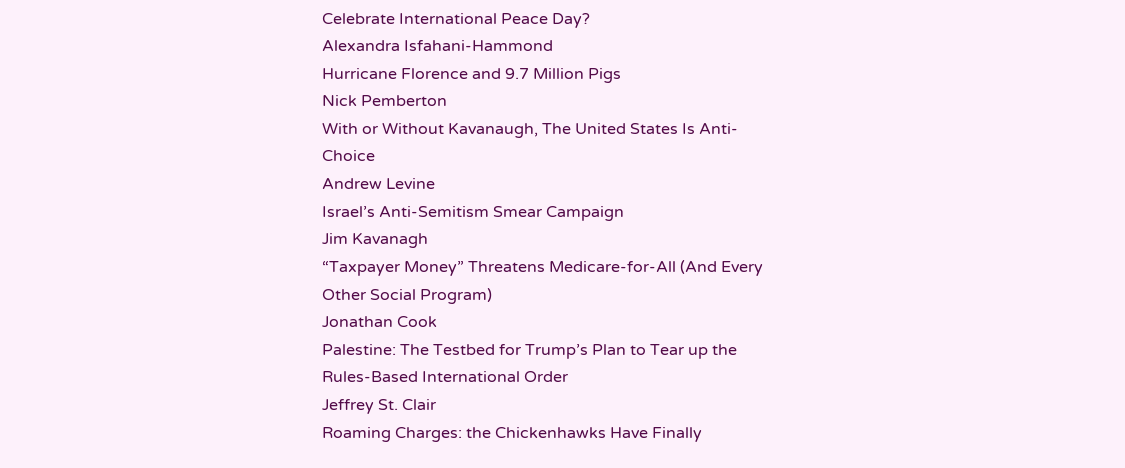Celebrate International Peace Day?
Alexandra Isfahani-Hammond
Hurricane Florence and 9.7 Million Pigs
Nick Pemberton
With or Without Kavanaugh, The United States Is Anti-Choice
Andrew Levine
Israel’s Anti-Semitism Smear Campaign
Jim Kavanagh
“Taxpayer Money” Threatens Medicare-for-All (And Every Other Social Program)
Jonathan Cook
Palestine: The Testbed for Trump’s Plan to Tear up the Rules-Based International Order
Jeffrey St. Clair
Roaming Charges: the Chickenhawks Have Finally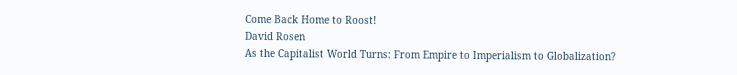Come Back Home to Roost!
David Rosen
As the Capitalist World Turns: From Empire to Imperialism to Globalization?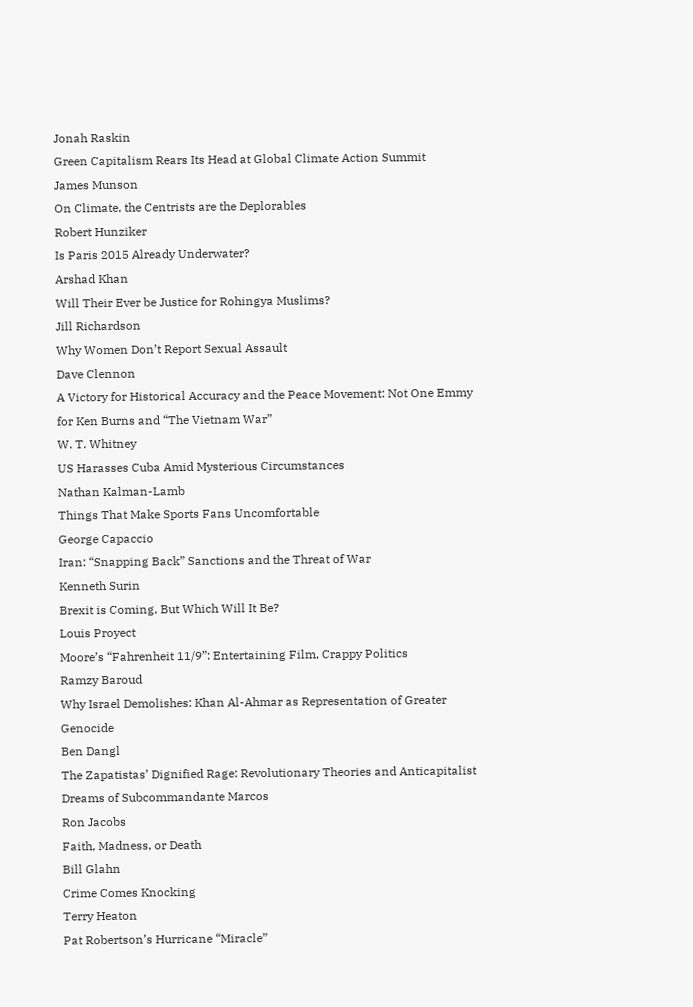Jonah Raskin
Green Capitalism Rears Its Head at Global Climate Action Summit
James Munson
On Climate, the Centrists are the Deplorables
Robert Hunziker
Is Paris 2015 Already Underwater?
Arshad Khan
Will Their Ever be Justice for Rohingya Muslims?
Jill Richardson
Why Women Don’t Report Sexual Assault
Dave Clennon
A Victory for Historical Accuracy and the Peace Movement: Not One Emmy for Ken Burns and “The Vietnam War”
W. T. Whitney
US Harasses Cuba Amid Mysterious Circumstances
Nathan Kalman-Lamb
Things That Make Sports Fans Uncomfortable
George Capaccio
Iran: “Snapping Back” Sanctions and the Threat of War
Kenneth Surin
Brexit is Coming, But Which Will It Be?
Louis Proyect
Moore’s “Fahrenheit 11/9”: Entertaining Film, Crappy Politics
Ramzy Baroud
Why Israel Demolishes: Khan Al-Ahmar as Representation of Greater Genocide
Ben Dangl
The Zapatistas’ Dignified Rage: Revolutionary Theories and Anticapitalist Dreams of Subcommandante Marcos
Ron Jacobs
Faith, Madness, or Death
Bill Glahn
Crime Comes Knocking
Terry Heaton
Pat Robertson’s Hurricane “Miracle”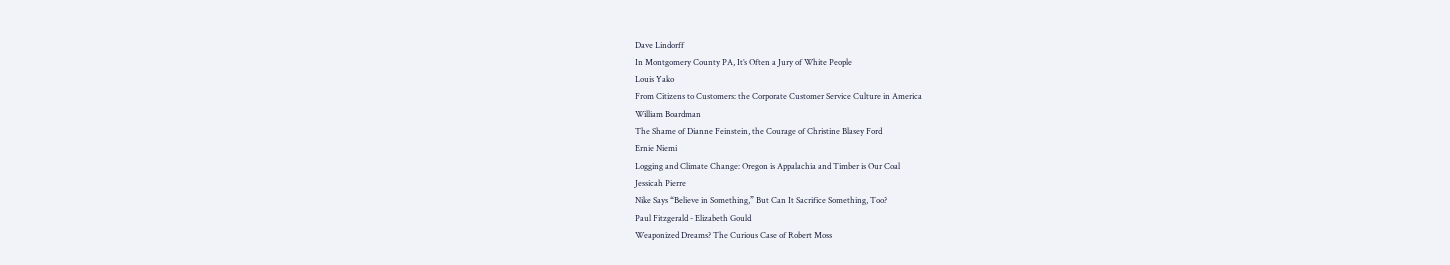Dave Lindorff
In Montgomery County PA, It’s Often a Jury of White People
Louis Yako
From Citizens to Customers: the Corporate Customer Service Culture in America
William Boardman
The Shame of Dianne Feinstein, the Courage of Christine Blasey Ford
Ernie Niemi
Logging and Climate Change: Oregon is Appalachia and Timber is Our Coal
Jessicah Pierre
Nike Says “Believe in Something,” But Can It Sacrifice Something, Too?
Paul Fitzgerald - Elizabeth Gould
Weaponized Dreams? The Curious Case of Robert Moss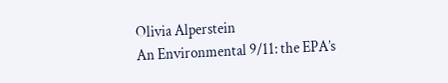Olivia Alperstein
An Environmental 9/11: the EPA’s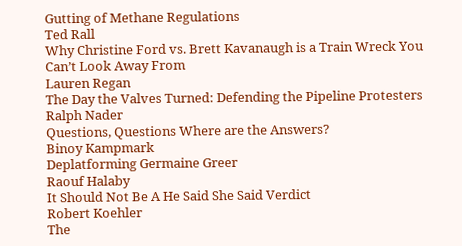Gutting of Methane Regulations
Ted Rall
Why Christine Ford vs. Brett Kavanaugh is a Train Wreck You Can’t Look Away From
Lauren Regan
The Day the Valves Turned: Defending the Pipeline Protesters
Ralph Nader
Questions, Questions Where are the Answers?
Binoy Kampmark
Deplatforming Germaine Greer
Raouf Halaby
It Should Not Be A He Said She Said Verdict
Robert Koehler
The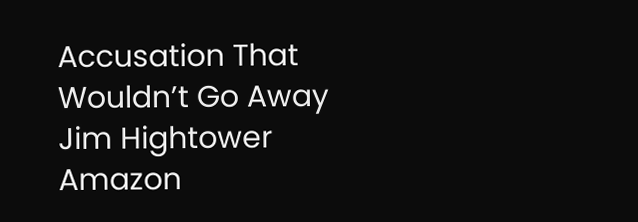Accusation That Wouldn’t Go Away
Jim Hightower
Amazon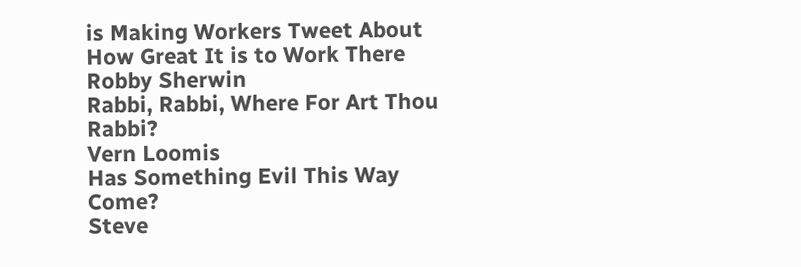is Making Workers Tweet About How Great It is to Work There
Robby Sherwin
Rabbi, Rabbi, Where For Art Thou Rabbi?
Vern Loomis
Has Something Evil This Way Come?
Steve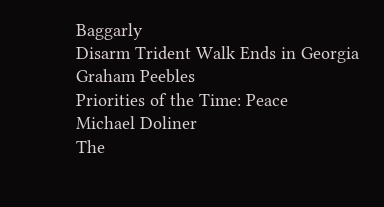Baggarly
Disarm Trident Walk Ends in Georgia
Graham Peebles
Priorities of the Time: Peace
Michael Doliner
The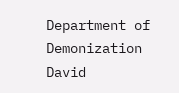Department of Demonization
David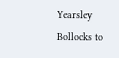Yearsley
Bollocks to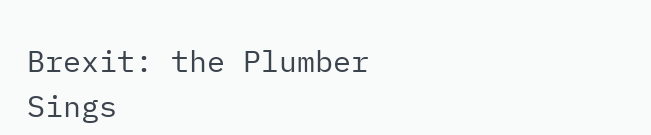Brexit: the Plumber Sings